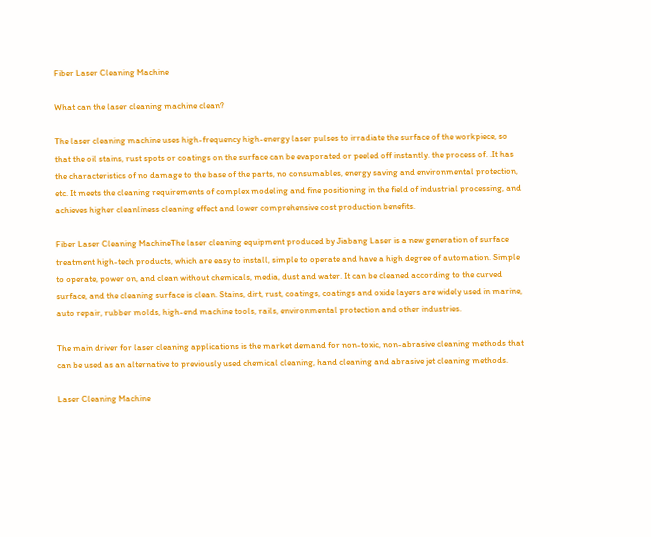Fiber Laser Cleaning Machine

What can the laser cleaning machine clean?

The laser cleaning machine uses high-frequency high-energy laser pulses to irradiate the surface of the workpiece, so that the oil stains, rust spots or coatings on the surface can be evaporated or peeled off instantly. the process of. .It has the characteristics of no damage to the base of the parts, no consumables, energy saving and environmental protection, etc. It meets the cleaning requirements of complex modeling and fine positioning in the field of industrial processing, and achieves higher cleanliness cleaning effect and lower comprehensive cost production benefits.

Fiber Laser Cleaning MachineThe laser cleaning equipment produced by Jiabang Laser is a new generation of surface treatment high-tech products, which are easy to install, simple to operate and have a high degree of automation. Simple to operate, power on, and clean without chemicals, media, dust and water. It can be cleaned according to the curved surface, and the cleaning surface is clean. Stains, dirt, rust, coatings, coatings and oxide layers are widely used in marine, auto repair, rubber molds, high-end machine tools, rails, environmental protection and other industries.

The main driver for laser cleaning applications is the market demand for non-toxic, non-abrasive cleaning methods that can be used as an alternative to previously used chemical cleaning, hand cleaning and abrasive jet cleaning methods.

Laser Cleaning Machine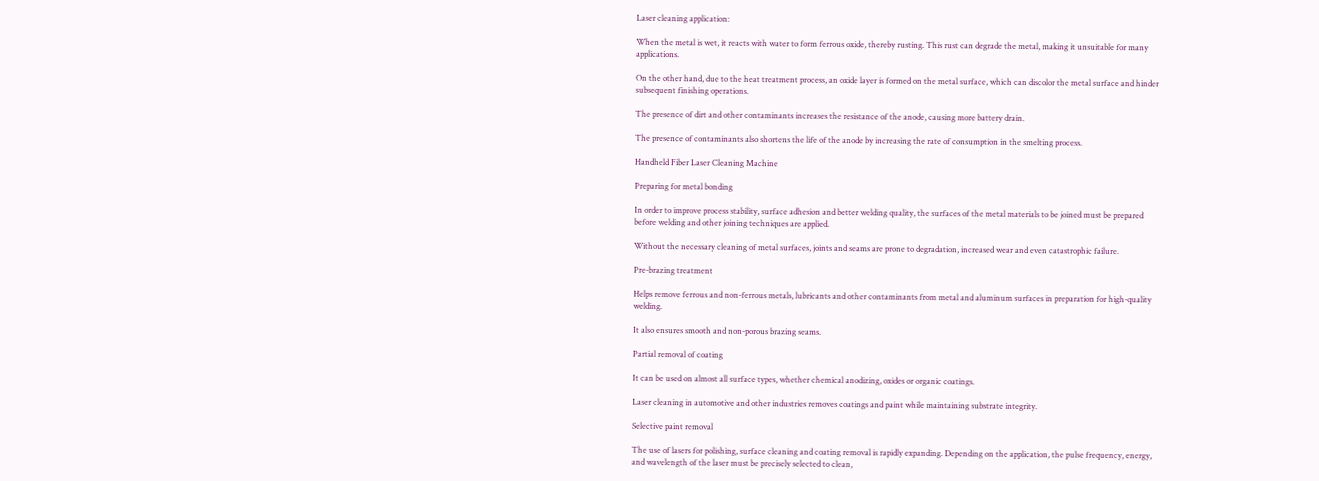Laser cleaning application:

When the metal is wet, it reacts with water to form ferrous oxide, thereby rusting. This rust can degrade the metal, making it unsuitable for many applications.

On the other hand, due to the heat treatment process, an oxide layer is formed on the metal surface, which can discolor the metal surface and hinder subsequent finishing operations.

The presence of dirt and other contaminants increases the resistance of the anode, causing more battery drain.

The presence of contaminants also shortens the life of the anode by increasing the rate of consumption in the smelting process.

Handheld Fiber Laser Cleaning Machine

Preparing for metal bonding

In order to improve process stability, surface adhesion and better welding quality, the surfaces of the metal materials to be joined must be prepared before welding and other joining techniques are applied.

Without the necessary cleaning of metal surfaces, joints and seams are prone to degradation, increased wear and even catastrophic failure.

Pre-brazing treatment

Helps remove ferrous and non-ferrous metals, lubricants and other contaminants from metal and aluminum surfaces in preparation for high-quality welding.

It also ensures smooth and non-porous brazing seams.

Partial removal of coating

It can be used on almost all surface types, whether chemical anodizing, oxides or organic coatings.

Laser cleaning in automotive and other industries removes coatings and paint while maintaining substrate integrity.

Selective paint removal

The use of lasers for polishing, surface cleaning and coating removal is rapidly expanding. Depending on the application, the pulse frequency, energy, and wavelength of the laser must be precisely selected to clean,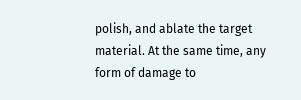polish, and ablate the target material. At the same time, any form of damage to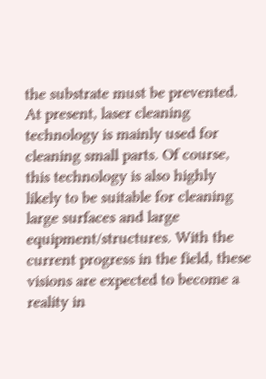the substrate must be prevented. At present, laser cleaning technology is mainly used for cleaning small parts. Of course, this technology is also highly likely to be suitable for cleaning large surfaces and large equipment/structures. With the current progress in the field, these visions are expected to become a reality in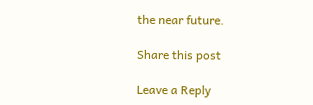the near future.

Share this post

Leave a Reply